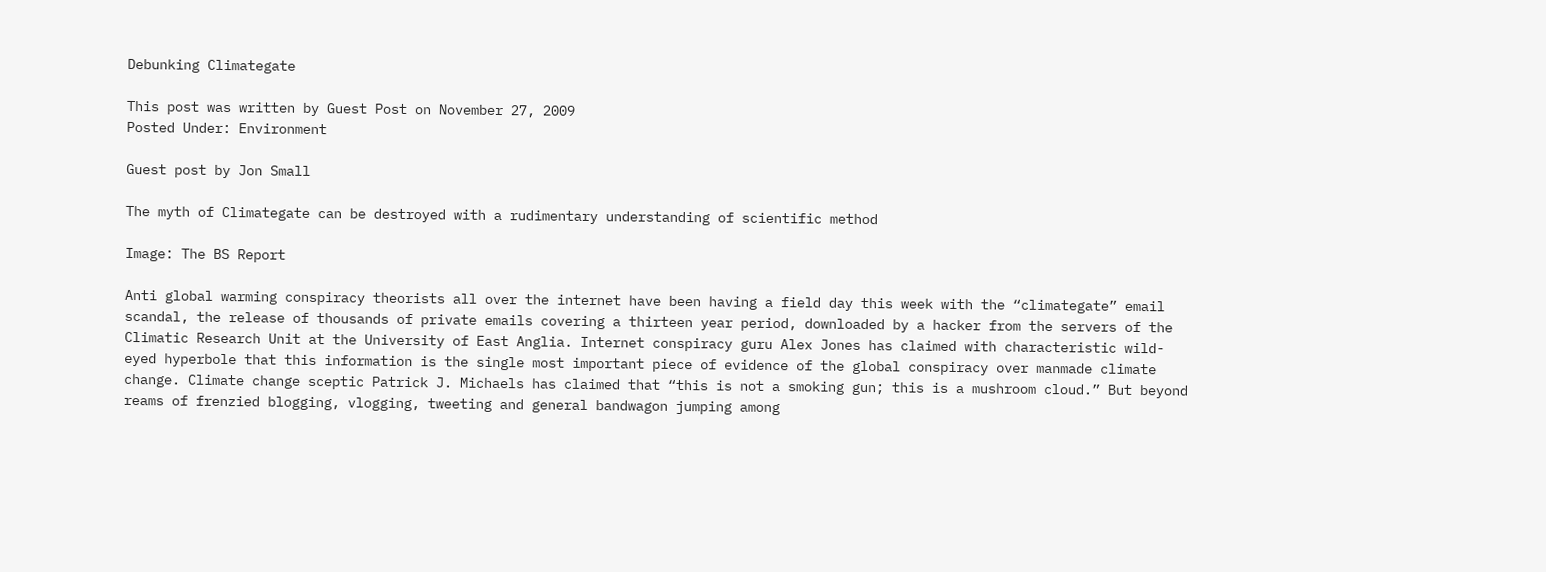Debunking Climategate

This post was written by Guest Post on November 27, 2009
Posted Under: Environment

Guest post by Jon Small

The myth of Climategate can be destroyed with a rudimentary understanding of scientific method

Image: The BS Report

Anti global warming conspiracy theorists all over the internet have been having a field day this week with the “climategate” email scandal, the release of thousands of private emails covering a thirteen year period, downloaded by a hacker from the servers of the Climatic Research Unit at the University of East Anglia. Internet conspiracy guru Alex Jones has claimed with characteristic wild-eyed hyperbole that this information is the single most important piece of evidence of the global conspiracy over manmade climate change. Climate change sceptic Patrick J. Michaels has claimed that “this is not a smoking gun; this is a mushroom cloud.” But beyond reams of frenzied blogging, vlogging, tweeting and general bandwagon jumping among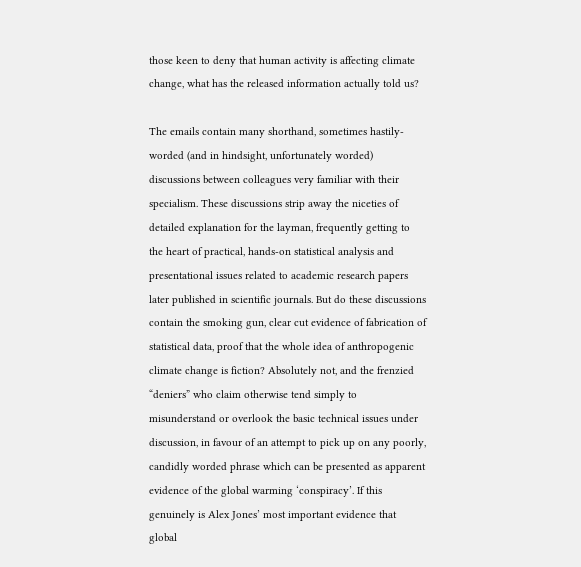those keen to deny that human activity is affecting climate change, what has the released information actually told us?

The emails contain many shorthand, sometimes hastily-worded (and in hindsight, unfortunately worded) discussions between colleagues very familiar with their specialism. These discussions strip away the niceties of detailed explanation for the layman, frequently getting to the heart of practical, hands-on statistical analysis and presentational issues related to academic research papers later published in scientific journals. But do these discussions contain the smoking gun, clear cut evidence of fabrication of statistical data, proof that the whole idea of anthropogenic climate change is fiction? Absolutely not, and the frenzied “deniers” who claim otherwise tend simply to misunderstand or overlook the basic technical issues under discussion, in favour of an attempt to pick up on any poorly, candidly worded phrase which can be presented as apparent evidence of the global warming ‘conspiracy’. If this genuinely is Alex Jones’ most important evidence that global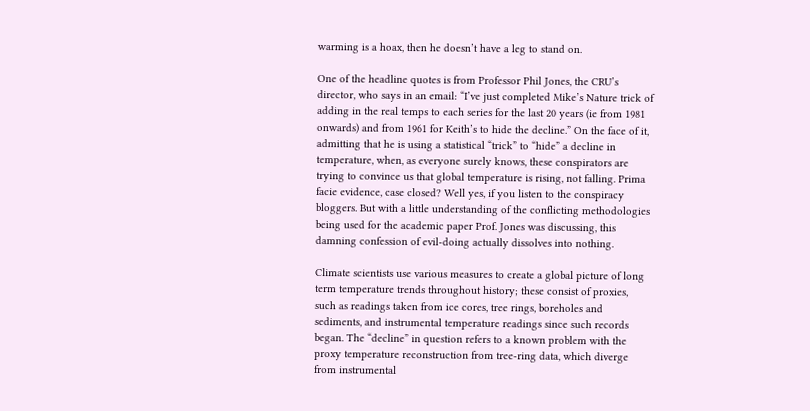warming is a hoax, then he doesn’t have a leg to stand on.

One of the headline quotes is from Professor Phil Jones, the CRU’s director, who says in an email: “I’ve just completed Mike’s Nature trick of adding in the real temps to each series for the last 20 years (ie from 1981 onwards) and from 1961 for Keith’s to hide the decline.” On the face of it, admitting that he is using a statistical “trick” to “hide” a decline in temperature, when, as everyone surely knows, these conspirators are trying to convince us that global temperature is rising, not falling. Prima facie evidence, case closed? Well yes, if you listen to the conspiracy bloggers. But with a little understanding of the conflicting methodologies being used for the academic paper Prof. Jones was discussing, this damning confession of evil-doing actually dissolves into nothing.

Climate scientists use various measures to create a global picture of long term temperature trends throughout history; these consist of proxies, such as readings taken from ice cores, tree rings, boreholes and sediments, and instrumental temperature readings since such records began. The “decline” in question refers to a known problem with the proxy temperature reconstruction from tree-ring data, which diverge from instrumental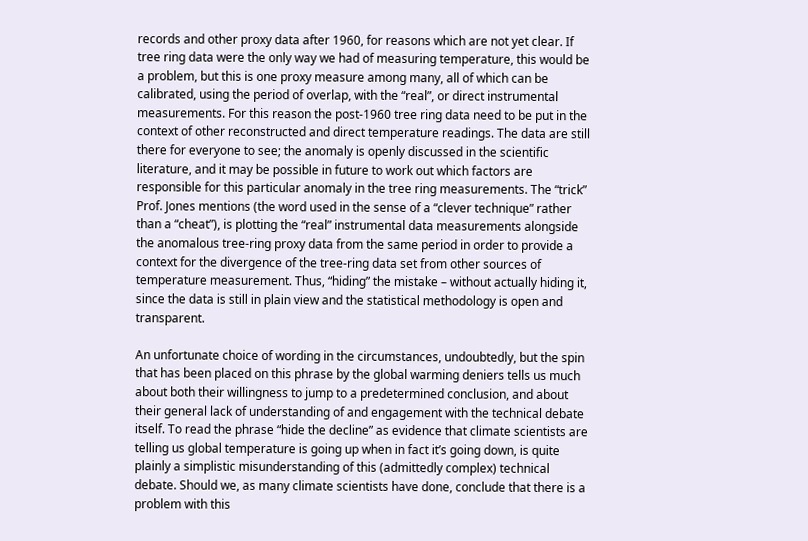records and other proxy data after 1960, for reasons which are not yet clear. If tree ring data were the only way we had of measuring temperature, this would be a problem, but this is one proxy measure among many, all of which can be calibrated, using the period of overlap, with the “real”, or direct instrumental measurements. For this reason the post-1960 tree ring data need to be put in the context of other reconstructed and direct temperature readings. The data are still there for everyone to see; the anomaly is openly discussed in the scientific literature, and it may be possible in future to work out which factors are responsible for this particular anomaly in the tree ring measurements. The “trick” Prof. Jones mentions (the word used in the sense of a “clever technique” rather than a “cheat”), is plotting the “real” instrumental data measurements alongside the anomalous tree-ring proxy data from the same period in order to provide a context for the divergence of the tree-ring data set from other sources of temperature measurement. Thus, “hiding” the mistake – without actually hiding it, since the data is still in plain view and the statistical methodology is open and transparent.

An unfortunate choice of wording in the circumstances, undoubtedly, but the spin that has been placed on this phrase by the global warming deniers tells us much about both their willingness to jump to a predetermined conclusion, and about their general lack of understanding of and engagement with the technical debate itself. To read the phrase “hide the decline” as evidence that climate scientists are telling us global temperature is going up when in fact it’s going down, is quite plainly a simplistic misunderstanding of this (admittedly complex) technical debate. Should we, as many climate scientists have done, conclude that there is a problem with this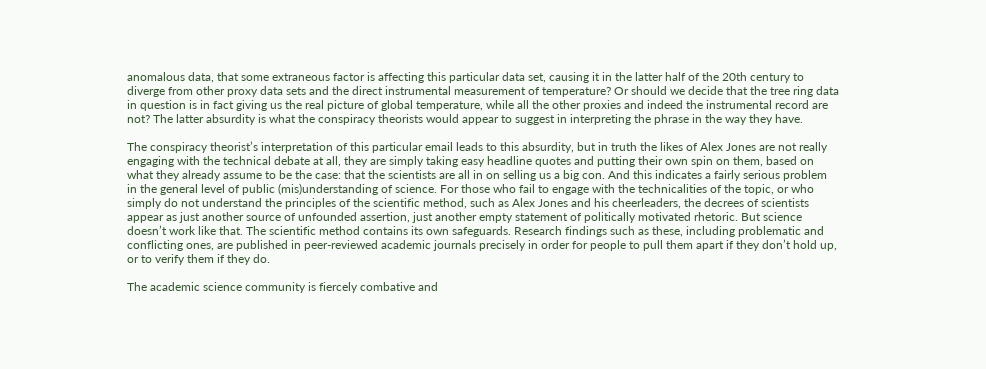anomalous data, that some extraneous factor is affecting this particular data set, causing it in the latter half of the 20th century to diverge from other proxy data sets and the direct instrumental measurement of temperature? Or should we decide that the tree ring data in question is in fact giving us the real picture of global temperature, while all the other proxies and indeed the instrumental record are not? The latter absurdity is what the conspiracy theorists would appear to suggest in interpreting the phrase in the way they have.

The conspiracy theorist’s interpretation of this particular email leads to this absurdity, but in truth the likes of Alex Jones are not really engaging with the technical debate at all, they are simply taking easy headline quotes and putting their own spin on them, based on what they already assume to be the case: that the scientists are all in on selling us a big con. And this indicates a fairly serious problem in the general level of public (mis)understanding of science. For those who fail to engage with the technicalities of the topic, or who simply do not understand the principles of the scientific method, such as Alex Jones and his cheerleaders, the decrees of scientists appear as just another source of unfounded assertion, just another empty statement of politically motivated rhetoric. But science doesn’t work like that. The scientific method contains its own safeguards. Research findings such as these, including problematic and conflicting ones, are published in peer-reviewed academic journals precisely in order for people to pull them apart if they don’t hold up, or to verify them if they do.

The academic science community is fiercely combative and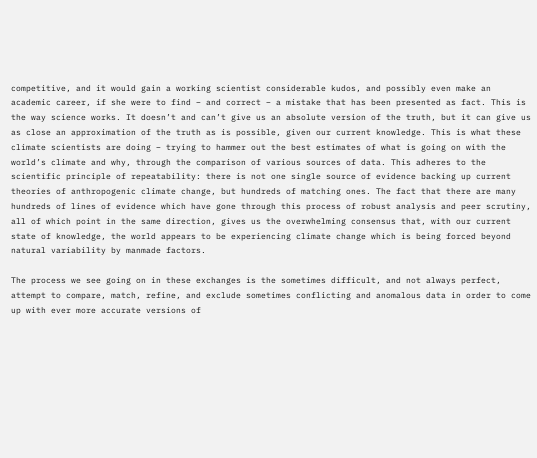competitive, and it would gain a working scientist considerable kudos, and possibly even make an academic career, if she were to find – and correct – a mistake that has been presented as fact. This is the way science works. It doesn’t and can’t give us an absolute version of the truth, but it can give us as close an approximation of the truth as is possible, given our current knowledge. This is what these climate scientists are doing – trying to hammer out the best estimates of what is going on with the world’s climate and why, through the comparison of various sources of data. This adheres to the scientific principle of repeatability: there is not one single source of evidence backing up current theories of anthropogenic climate change, but hundreds of matching ones. The fact that there are many hundreds of lines of evidence which have gone through this process of robust analysis and peer scrutiny, all of which point in the same direction, gives us the overwhelming consensus that, with our current state of knowledge, the world appears to be experiencing climate change which is being forced beyond natural variability by manmade factors.

The process we see going on in these exchanges is the sometimes difficult, and not always perfect, attempt to compare, match, refine, and exclude sometimes conflicting and anomalous data in order to come up with ever more accurate versions of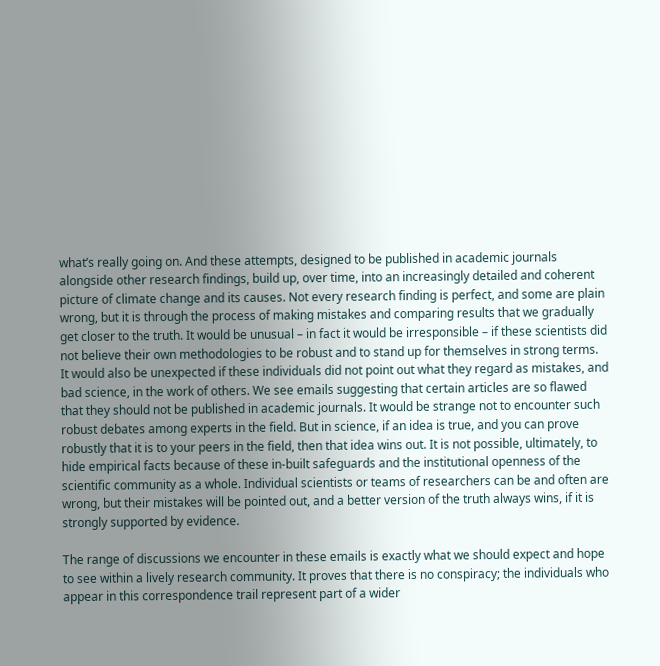what’s really going on. And these attempts, designed to be published in academic journals alongside other research findings, build up, over time, into an increasingly detailed and coherent picture of climate change and its causes. Not every research finding is perfect, and some are plain wrong, but it is through the process of making mistakes and comparing results that we gradually get closer to the truth. It would be unusual – in fact it would be irresponsible – if these scientists did not believe their own methodologies to be robust and to stand up for themselves in strong terms. It would also be unexpected if these individuals did not point out what they regard as mistakes, and bad science, in the work of others. We see emails suggesting that certain articles are so flawed that they should not be published in academic journals. It would be strange not to encounter such robust debates among experts in the field. But in science, if an idea is true, and you can prove robustly that it is to your peers in the field, then that idea wins out. It is not possible, ultimately, to hide empirical facts because of these in-built safeguards and the institutional openness of the scientific community as a whole. Individual scientists or teams of researchers can be and often are wrong, but their mistakes will be pointed out, and a better version of the truth always wins, if it is strongly supported by evidence.

The range of discussions we encounter in these emails is exactly what we should expect and hope to see within a lively research community. It proves that there is no conspiracy; the individuals who appear in this correspondence trail represent part of a wider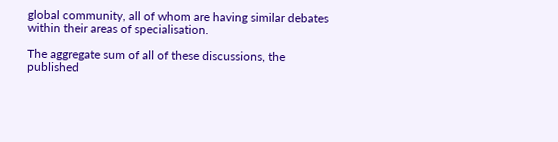global community, all of whom are having similar debates within their areas of specialisation.

The aggregate sum of all of these discussions, the published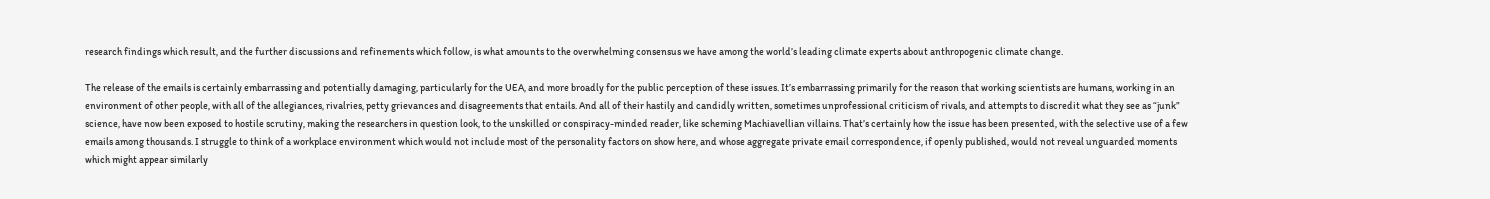research findings which result, and the further discussions and refinements which follow, is what amounts to the overwhelming consensus we have among the world’s leading climate experts about anthropogenic climate change.

The release of the emails is certainly embarrassing and potentially damaging, particularly for the UEA, and more broadly for the public perception of these issues. It’s embarrassing primarily for the reason that working scientists are humans, working in an environment of other people, with all of the allegiances, rivalries, petty grievances and disagreements that entails. And all of their hastily and candidly written, sometimes unprofessional criticism of rivals, and attempts to discredit what they see as “junk” science, have now been exposed to hostile scrutiny, making the researchers in question look, to the unskilled or conspiracy-minded reader, like scheming Machiavellian villains. That’s certainly how the issue has been presented, with the selective use of a few emails among thousands. I struggle to think of a workplace environment which would not include most of the personality factors on show here, and whose aggregate private email correspondence, if openly published, would not reveal unguarded moments which might appear similarly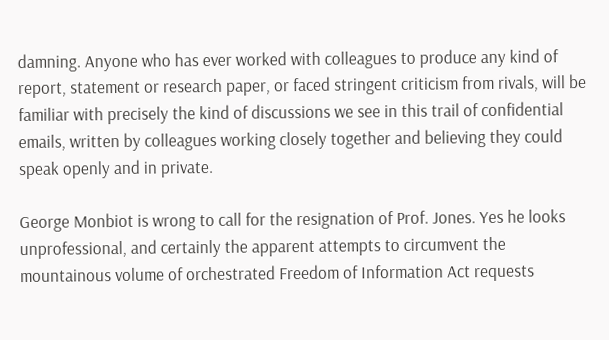damning. Anyone who has ever worked with colleagues to produce any kind of report, statement or research paper, or faced stringent criticism from rivals, will be familiar with precisely the kind of discussions we see in this trail of confidential emails, written by colleagues working closely together and believing they could speak openly and in private.

George Monbiot is wrong to call for the resignation of Prof. Jones. Yes he looks unprofessional, and certainly the apparent attempts to circumvent the mountainous volume of orchestrated Freedom of Information Act requests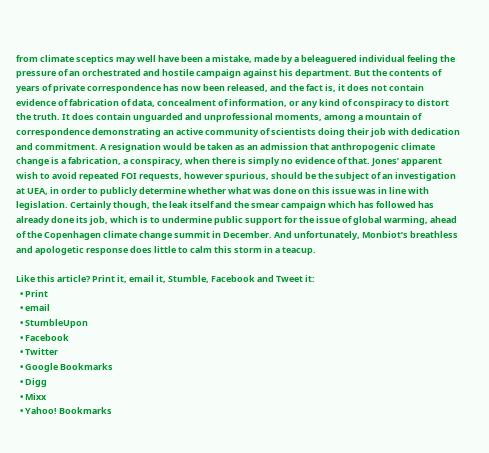from climate sceptics may well have been a mistake, made by a beleaguered individual feeling the pressure of an orchestrated and hostile campaign against his department. But the contents of years of private correspondence has now been released, and the fact is, it does not contain evidence of fabrication of data, concealment of information, or any kind of conspiracy to distort the truth. It does contain unguarded and unprofessional moments, among a mountain of correspondence demonstrating an active community of scientists doing their job with dedication and commitment. A resignation would be taken as an admission that anthropogenic climate change is a fabrication, a conspiracy, when there is simply no evidence of that. Jones’ apparent wish to avoid repeated FOI requests, however spurious, should be the subject of an investigation at UEA, in order to publicly determine whether what was done on this issue was in line with legislation. Certainly though, the leak itself and the smear campaign which has followed has already done its job, which is to undermine public support for the issue of global warming, ahead of the Copenhagen climate change summit in December. And unfortunately, Monbiot’s breathless and apologetic response does little to calm this storm in a teacup.

Like this article? Print it, email it, Stumble, Facebook and Tweet it:
  • Print
  • email
  • StumbleUpon
  • Facebook
  • Twitter
  • Google Bookmarks
  • Digg
  • Mixx
  • Yahoo! Bookmarks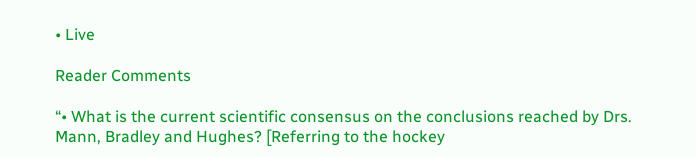• Live

Reader Comments

“• What is the current scientific consensus on the conclusions reached by Drs. Mann, Bradley and Hughes? [Referring to the hockey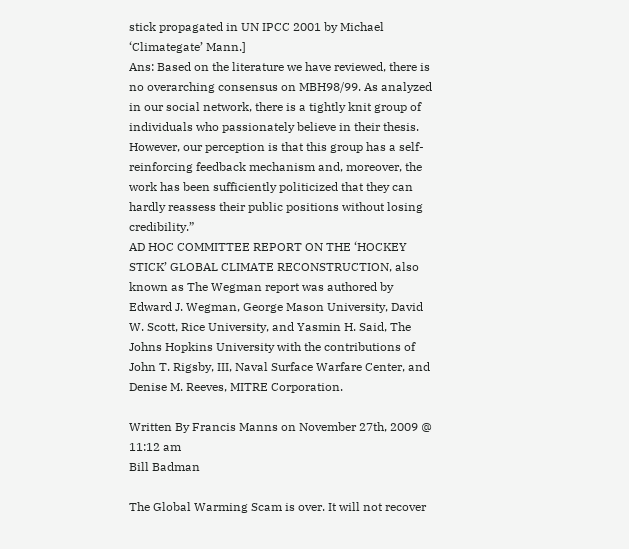stick propagated in UN IPCC 2001 by Michael ‘Climategate’ Mann.]
Ans: Based on the literature we have reviewed, there is no overarching consensus on MBH98/99. As analyzed in our social network, there is a tightly knit group of individuals who passionately believe in their thesis. However, our perception is that this group has a self-reinforcing feedback mechanism and, moreover, the work has been sufficiently politicized that they can hardly reassess their public positions without losing credibility.”
AD HOC COMMITTEE REPORT ON THE ‘HOCKEY STICK’ GLOBAL CLIMATE RECONSTRUCTION, also known as The Wegman report was authored by Edward J. Wegman, George Mason University, David W. Scott, Rice University, and Yasmin H. Said, The Johns Hopkins University with the contributions of John T. Rigsby, III, Naval Surface Warfare Center, and Denise M. Reeves, MITRE Corporation.

Written By Francis Manns on November 27th, 2009 @ 11:12 am
Bill Badman

The Global Warming Scam is over. It will not recover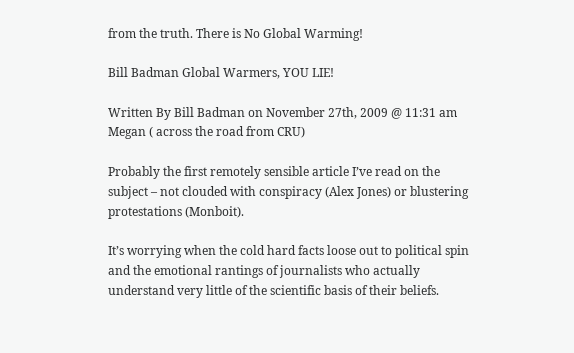from the truth. There is No Global Warming!

Bill Badman Global Warmers, YOU LIE!

Written By Bill Badman on November 27th, 2009 @ 11:31 am
Megan ( across the road from CRU)

Probably the first remotely sensible article I’ve read on the subject – not clouded with conspiracy (Alex Jones) or blustering protestations (Monboit).

It’s worrying when the cold hard facts loose out to political spin and the emotional rantings of journalists who actually understand very little of the scientific basis of their beliefs.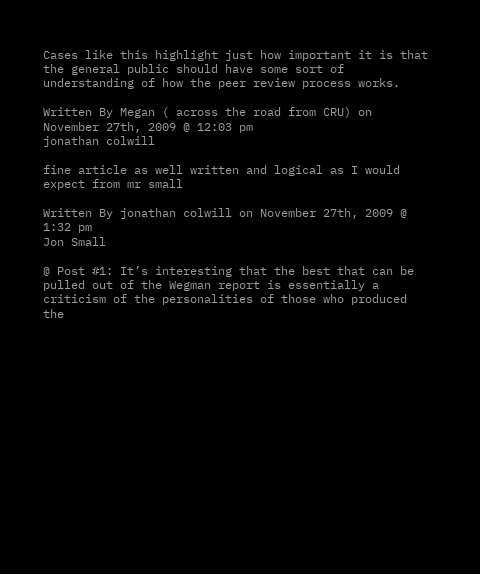Cases like this highlight just how important it is that the general public should have some sort of understanding of how the peer review process works.

Written By Megan ( across the road from CRU) on November 27th, 2009 @ 12:03 pm
jonathan colwill

fine article as well written and logical as I would expect from mr small

Written By jonathan colwill on November 27th, 2009 @ 1:32 pm
Jon Small

@ Post #1: It’s interesting that the best that can be pulled out of the Wegman report is essentially a criticism of the personalities of those who produced the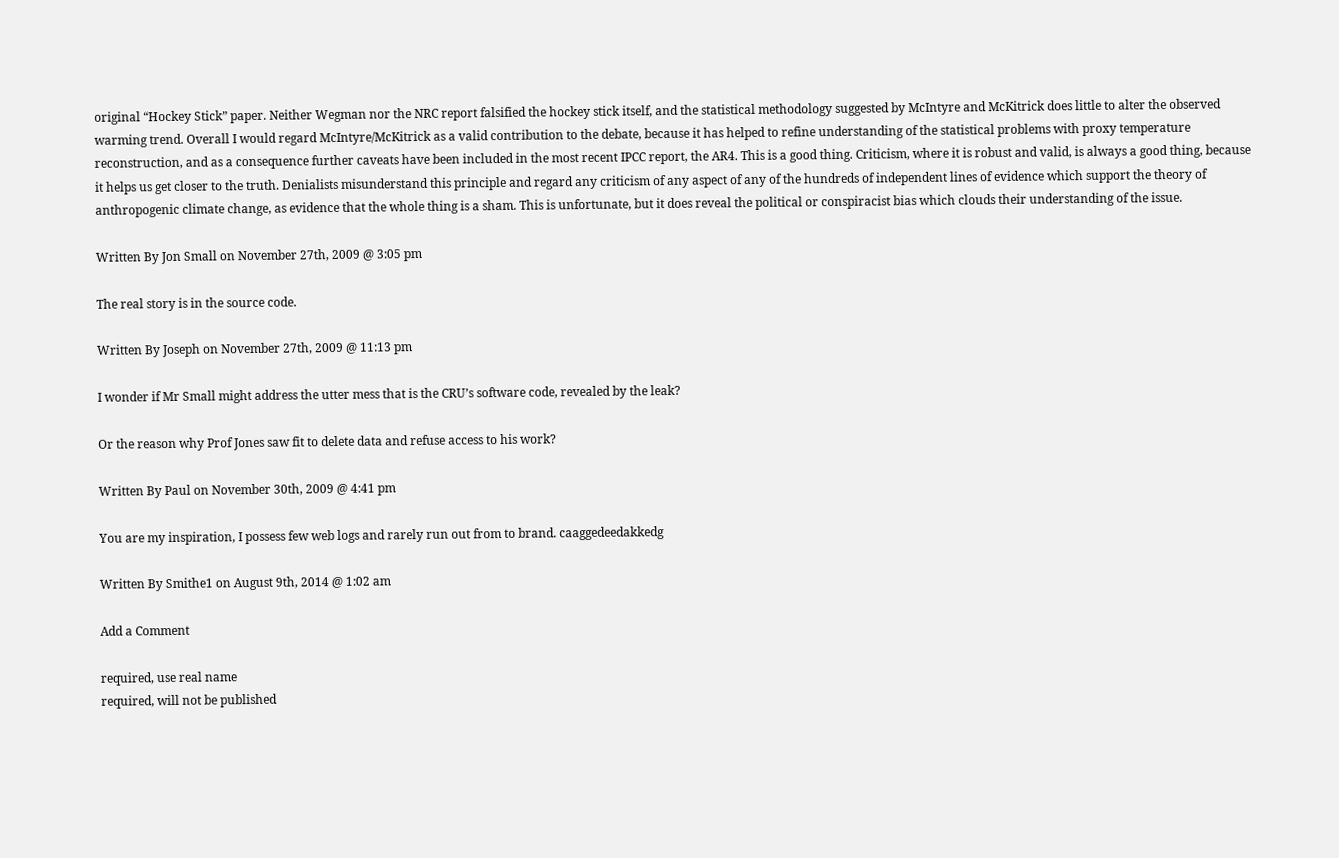original “Hockey Stick” paper. Neither Wegman nor the NRC report falsified the hockey stick itself, and the statistical methodology suggested by McIntyre and McKitrick does little to alter the observed warming trend. Overall I would regard McIntyre/McKitrick as a valid contribution to the debate, because it has helped to refine understanding of the statistical problems with proxy temperature reconstruction, and as a consequence further caveats have been included in the most recent IPCC report, the AR4. This is a good thing. Criticism, where it is robust and valid, is always a good thing, because it helps us get closer to the truth. Denialists misunderstand this principle and regard any criticism of any aspect of any of the hundreds of independent lines of evidence which support the theory of anthropogenic climate change, as evidence that the whole thing is a sham. This is unfortunate, but it does reveal the political or conspiracist bias which clouds their understanding of the issue.

Written By Jon Small on November 27th, 2009 @ 3:05 pm

The real story is in the source code.

Written By Joseph on November 27th, 2009 @ 11:13 pm

I wonder if Mr Small might address the utter mess that is the CRU’s software code, revealed by the leak?

Or the reason why Prof Jones saw fit to delete data and refuse access to his work?

Written By Paul on November 30th, 2009 @ 4:41 pm

You are my inspiration, I possess few web logs and rarely run out from to brand. caaggedeedakkedg

Written By Smithe1 on August 9th, 2014 @ 1:02 am

Add a Comment

required, use real name
required, will not be published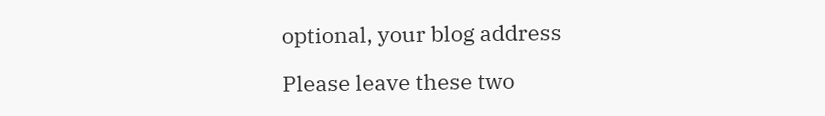optional, your blog address

Please leave these two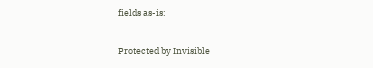fields as-is:

Protected by Invisible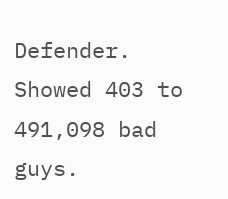Defender. Showed 403 to 491,098 bad guys.